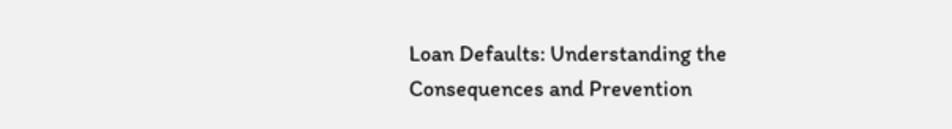Loan Defaults: Understanding the Consequences and Prevention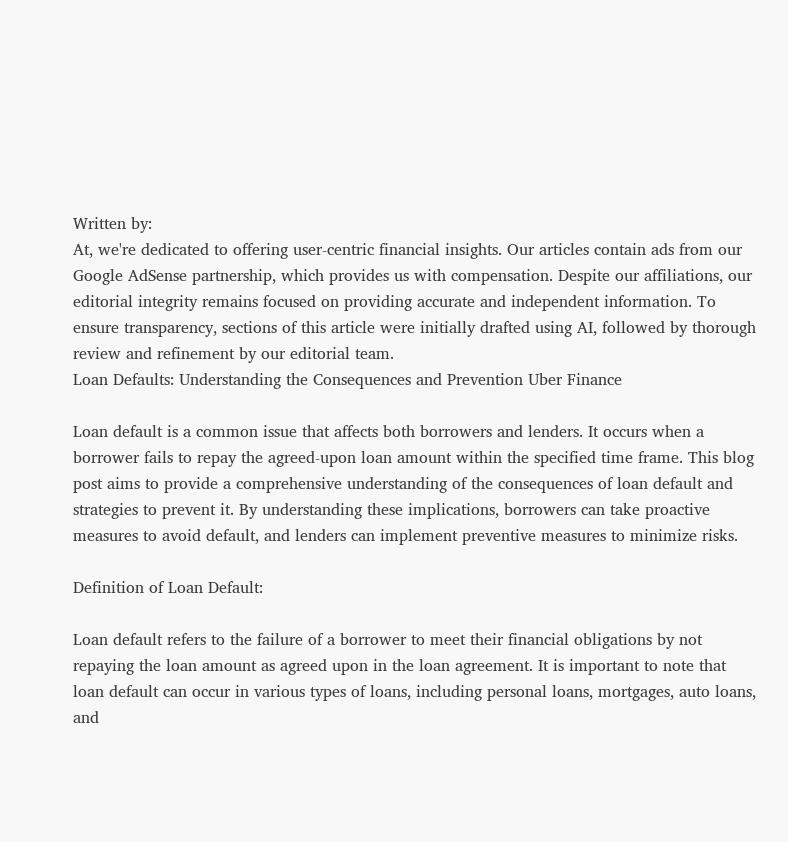Written by:
At, we're dedicated to offering user-centric financial insights. Our articles contain ads from our Google AdSense partnership, which provides us with compensation. Despite our affiliations, our editorial integrity remains focused on providing accurate and independent information. To ensure transparency, sections of this article were initially drafted using AI, followed by thorough review and refinement by our editorial team.
Loan Defaults: Understanding the Consequences and Prevention Uber Finance

Loan default is a common issue that affects both borrowers and lenders. It occurs when a borrower fails to repay the agreed-upon loan amount within the specified time frame. This blog post aims to provide a comprehensive understanding of the consequences of loan default and strategies to prevent it. By understanding these implications, borrowers can take proactive measures to avoid default, and lenders can implement preventive measures to minimize risks.

Definition of Loan Default:

Loan default refers to the failure of a borrower to meet their financial obligations by not repaying the loan amount as agreed upon in the loan agreement. It is important to note that loan default can occur in various types of loans, including personal loans, mortgages, auto loans, and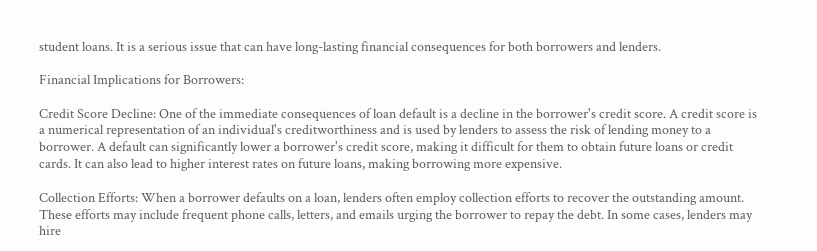student loans. It is a serious issue that can have long-lasting financial consequences for both borrowers and lenders.

Financial Implications for Borrowers:

Credit Score Decline: One of the immediate consequences of loan default is a decline in the borrower's credit score. A credit score is a numerical representation of an individual's creditworthiness and is used by lenders to assess the risk of lending money to a borrower. A default can significantly lower a borrower's credit score, making it difficult for them to obtain future loans or credit cards. It can also lead to higher interest rates on future loans, making borrowing more expensive.

Collection Efforts: When a borrower defaults on a loan, lenders often employ collection efforts to recover the outstanding amount. These efforts may include frequent phone calls, letters, and emails urging the borrower to repay the debt. In some cases, lenders may hire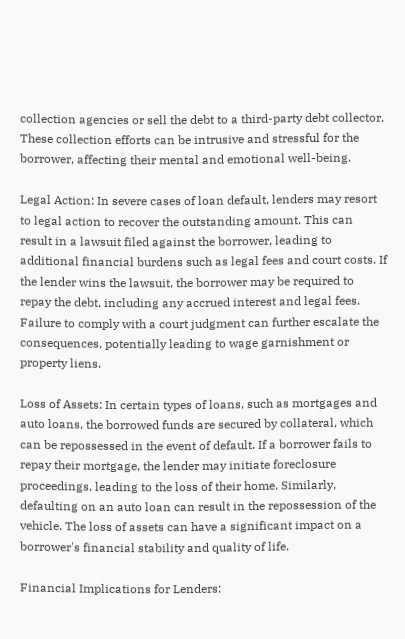collection agencies or sell the debt to a third-party debt collector. These collection efforts can be intrusive and stressful for the borrower, affecting their mental and emotional well-being.

Legal Action: In severe cases of loan default, lenders may resort to legal action to recover the outstanding amount. This can result in a lawsuit filed against the borrower, leading to additional financial burdens such as legal fees and court costs. If the lender wins the lawsuit, the borrower may be required to repay the debt, including any accrued interest and legal fees. Failure to comply with a court judgment can further escalate the consequences, potentially leading to wage garnishment or property liens.

Loss of Assets: In certain types of loans, such as mortgages and auto loans, the borrowed funds are secured by collateral, which can be repossessed in the event of default. If a borrower fails to repay their mortgage, the lender may initiate foreclosure proceedings, leading to the loss of their home. Similarly, defaulting on an auto loan can result in the repossession of the vehicle. The loss of assets can have a significant impact on a borrower's financial stability and quality of life.

Financial Implications for Lenders: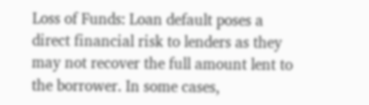Loss of Funds: Loan default poses a direct financial risk to lenders as they may not recover the full amount lent to the borrower. In some cases,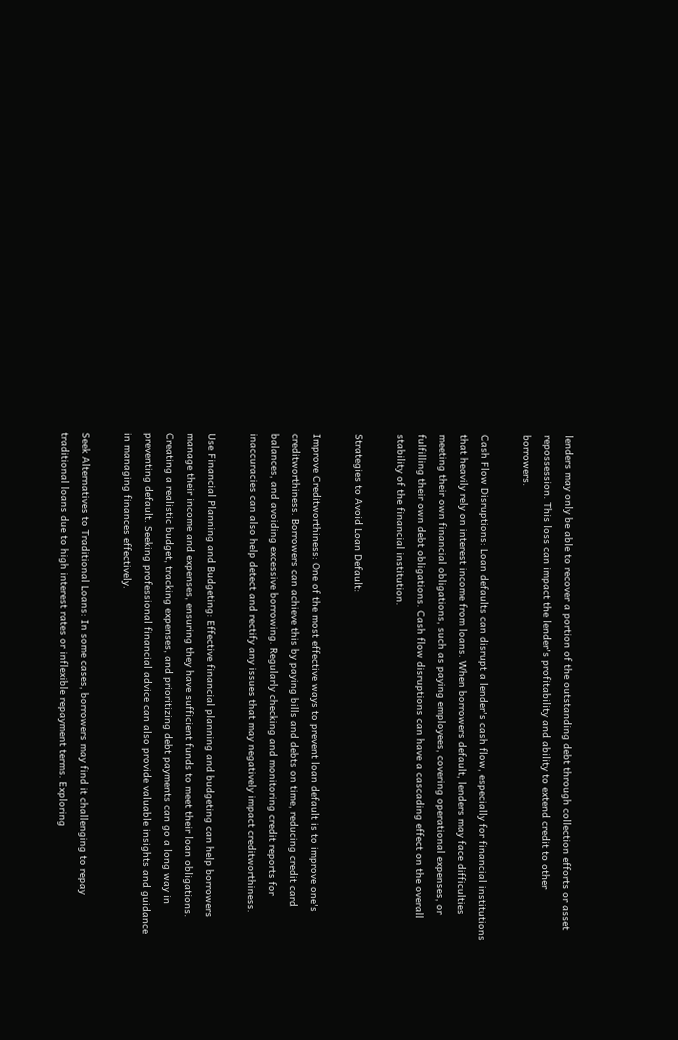lenders may only be able to recover a portion of the outstanding debt through collection efforts or asset repossession. This loss can impact the lender's profitability and ability to extend credit to other borrowers.

Cash Flow Disruptions: Loan defaults can disrupt a lender's cash flow, especially for financial institutions that heavily rely on interest income from loans. When borrowers default, lenders may face difficulties meeting their own financial obligations, such as paying employees, covering operational expenses, or fulfilling their own debt obligations. Cash flow disruptions can have a cascading effect on the overall stability of the financial institution.

Strategies to Avoid Loan Default:

Improve Creditworthiness: One of the most effective ways to prevent loan default is to improve one's creditworthiness. Borrowers can achieve this by paying bills and debts on time, reducing credit card balances, and avoiding excessive borrowing. Regularly checking and monitoring credit reports for inaccuracies can also help detect and rectify any issues that may negatively impact creditworthiness.

Use Financial Planning and Budgeting: Effective financial planning and budgeting can help borrowers manage their income and expenses, ensuring they have sufficient funds to meet their loan obligations. Creating a realistic budget, tracking expenses, and prioritizing debt payments can go a long way in preventing default. Seeking professional financial advice can also provide valuable insights and guidance in managing finances effectively.

Seek Alternatives to Traditional Loans: In some cases, borrowers may find it challenging to repay traditional loans due to high interest rates or inflexible repayment terms. Exploring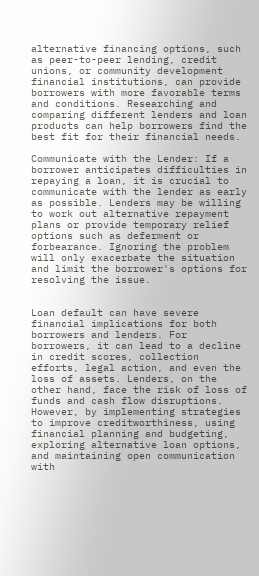alternative financing options, such as peer-to-peer lending, credit unions, or community development financial institutions, can provide borrowers with more favorable terms and conditions. Researching and comparing different lenders and loan products can help borrowers find the best fit for their financial needs.

Communicate with the Lender: If a borrower anticipates difficulties in repaying a loan, it is crucial to communicate with the lender as early as possible. Lenders may be willing to work out alternative repayment plans or provide temporary relief options such as deferment or forbearance. Ignoring the problem will only exacerbate the situation and limit the borrower's options for resolving the issue.


Loan default can have severe financial implications for both borrowers and lenders. For borrowers, it can lead to a decline in credit scores, collection efforts, legal action, and even the loss of assets. Lenders, on the other hand, face the risk of loss of funds and cash flow disruptions. However, by implementing strategies to improve creditworthiness, using financial planning and budgeting, exploring alternative loan options, and maintaining open communication with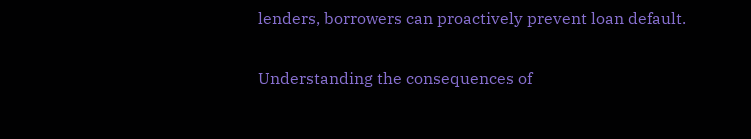lenders, borrowers can proactively prevent loan default.

Understanding the consequences of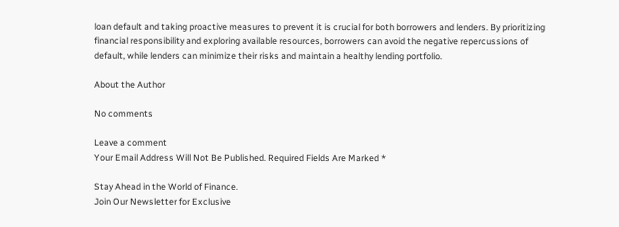loan default and taking proactive measures to prevent it is crucial for both borrowers and lenders. By prioritizing financial responsibility and exploring available resources, borrowers can avoid the negative repercussions of default, while lenders can minimize their risks and maintain a healthy lending portfolio.

About the Author

No comments

Leave a comment
Your Email Address Will Not Be Published. Required Fields Are Marked *

Stay Ahead in the World of Finance.
Join Our Newsletter for Exclusive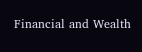Financial and Wealth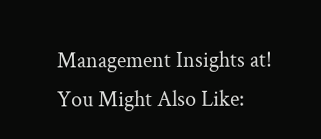Management Insights at!
You Might Also Like: